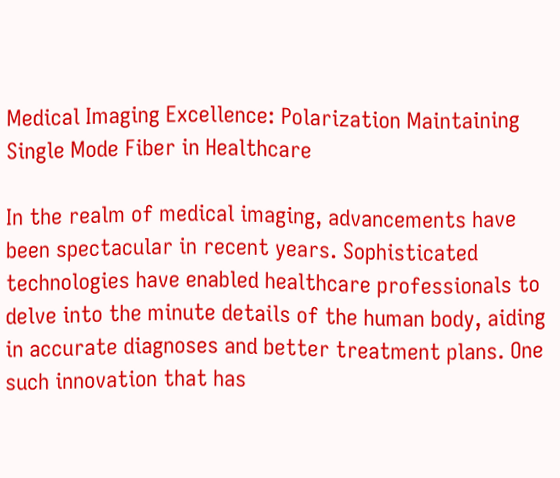Medical Imaging Excellence: Polarization Maintaining Single Mode Fiber in Healthcare

In the realm of medical imaging, advancements have been spectacular in recent years. Sophisticated technologies have enabled healthcare professionals to delve into the minute details of the human body, aiding in accurate diagnoses and better treatment plans. One such innovation that has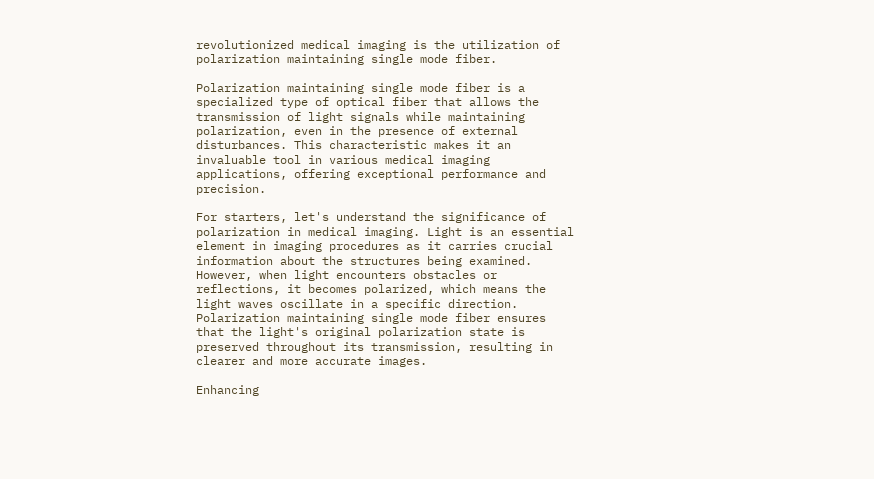revolutionized medical imaging is the utilization of polarization maintaining single mode fiber.

Polarization maintaining single mode fiber is a specialized type of optical fiber that allows the transmission of light signals while maintaining polarization, even in the presence of external disturbances. This characteristic makes it an invaluable tool in various medical imaging applications, offering exceptional performance and precision.

For starters, let's understand the significance of polarization in medical imaging. Light is an essential element in imaging procedures as it carries crucial information about the structures being examined. However, when light encounters obstacles or reflections, it becomes polarized, which means the light waves oscillate in a specific direction. Polarization maintaining single mode fiber ensures that the light's original polarization state is preserved throughout its transmission, resulting in clearer and more accurate images.

Enhancing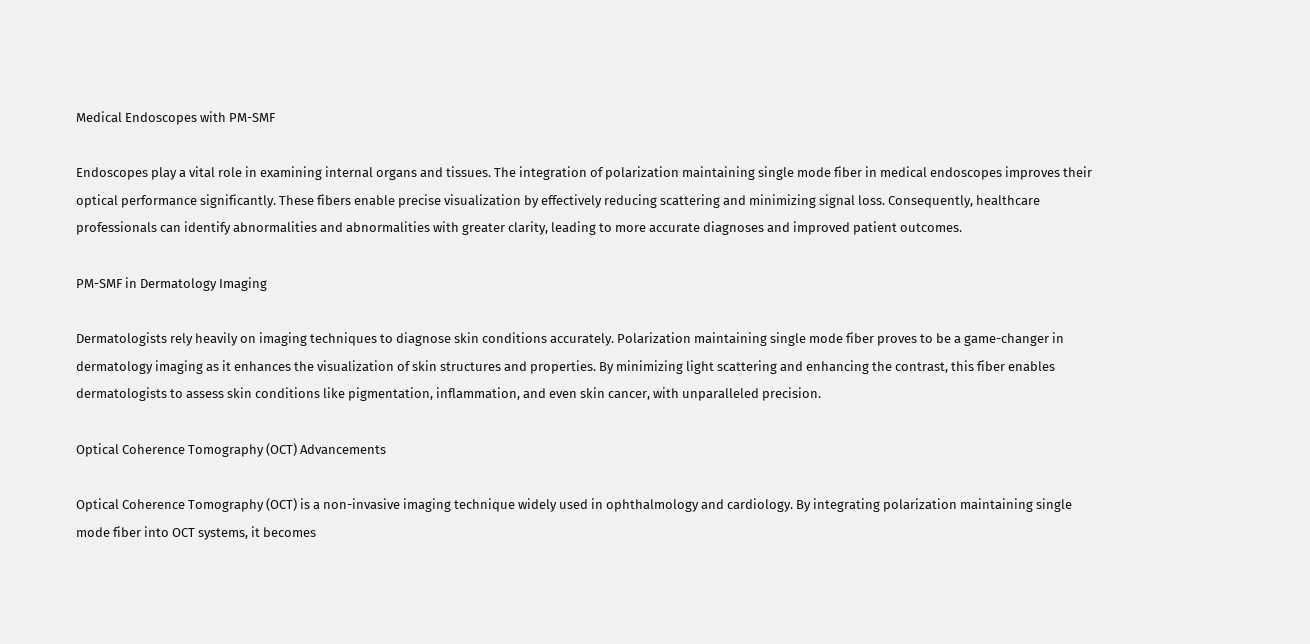Medical Endoscopes with PM-SMF

Endoscopes play a vital role in examining internal organs and tissues. The integration of polarization maintaining single mode fiber in medical endoscopes improves their optical performance significantly. These fibers enable precise visualization by effectively reducing scattering and minimizing signal loss. Consequently, healthcare professionals can identify abnormalities and abnormalities with greater clarity, leading to more accurate diagnoses and improved patient outcomes.

PM-SMF in Dermatology Imaging

Dermatologists rely heavily on imaging techniques to diagnose skin conditions accurately. Polarization maintaining single mode fiber proves to be a game-changer in dermatology imaging as it enhances the visualization of skin structures and properties. By minimizing light scattering and enhancing the contrast, this fiber enables dermatologists to assess skin conditions like pigmentation, inflammation, and even skin cancer, with unparalleled precision.

Optical Coherence Tomography (OCT) Advancements

Optical Coherence Tomography (OCT) is a non-invasive imaging technique widely used in ophthalmology and cardiology. By integrating polarization maintaining single mode fiber into OCT systems, it becomes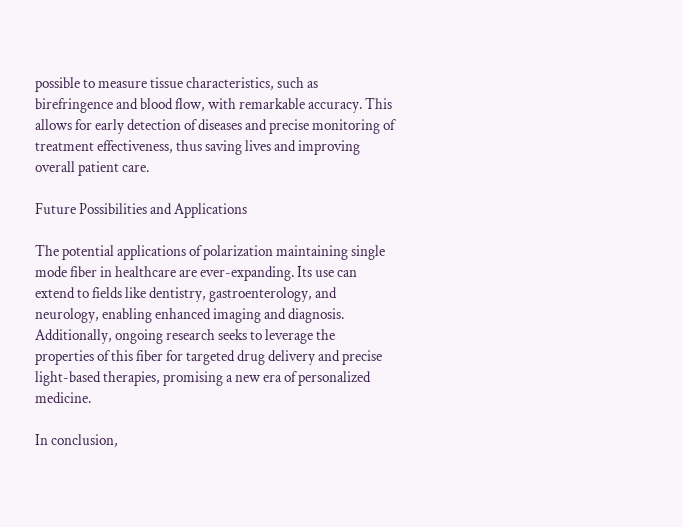possible to measure tissue characteristics, such as birefringence and blood flow, with remarkable accuracy. This allows for early detection of diseases and precise monitoring of treatment effectiveness, thus saving lives and improving overall patient care.

Future Possibilities and Applications

The potential applications of polarization maintaining single mode fiber in healthcare are ever-expanding. Its use can extend to fields like dentistry, gastroenterology, and neurology, enabling enhanced imaging and diagnosis. Additionally, ongoing research seeks to leverage the properties of this fiber for targeted drug delivery and precise light-based therapies, promising a new era of personalized medicine.

In conclusion,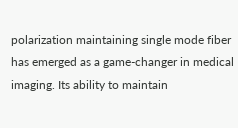polarization maintaining single mode fiber has emerged as a game-changer in medical imaging. Its ability to maintain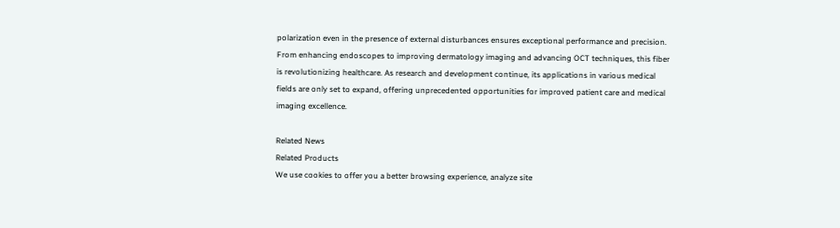polarization even in the presence of external disturbances ensures exceptional performance and precision. From enhancing endoscopes to improving dermatology imaging and advancing OCT techniques, this fiber is revolutionizing healthcare. As research and development continue, its applications in various medical fields are only set to expand, offering unprecedented opportunities for improved patient care and medical imaging excellence.

Related News
Related Products
We use cookies to offer you a better browsing experience, analyze site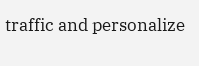traffic and personalize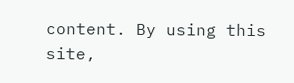content. By using this site,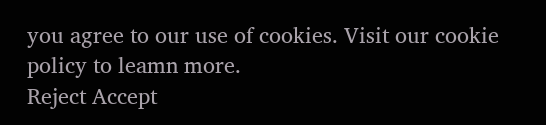you agree to our use of cookies. Visit our cookie policy to leamn more.
Reject Accept